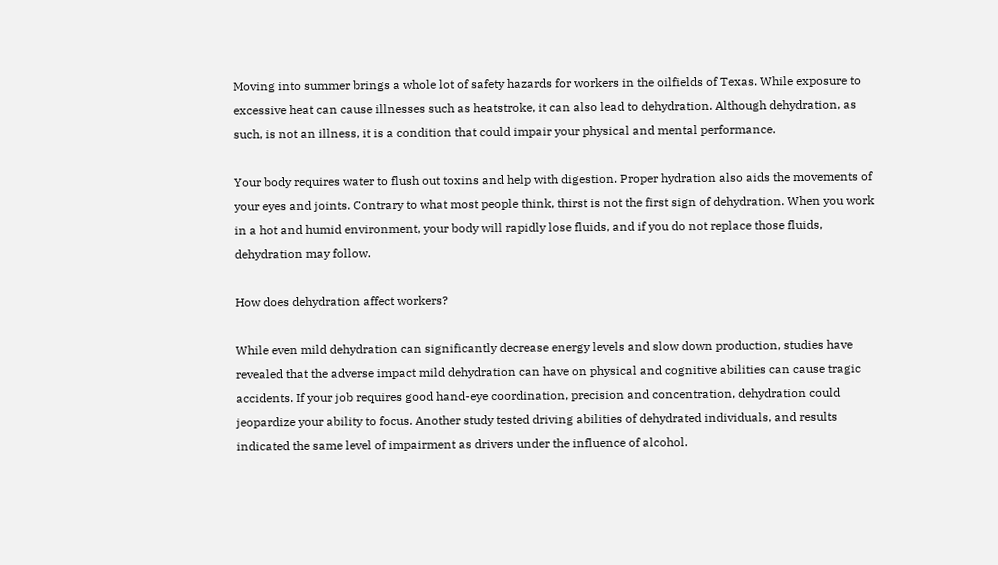Moving into summer brings a whole lot of safety hazards for workers in the oilfields of Texas. While exposure to excessive heat can cause illnesses such as heatstroke, it can also lead to dehydration. Although dehydration, as such, is not an illness, it is a condition that could impair your physical and mental performance.

Your body requires water to flush out toxins and help with digestion. Proper hydration also aids the movements of your eyes and joints. Contrary to what most people think, thirst is not the first sign of dehydration. When you work in a hot and humid environment, your body will rapidly lose fluids, and if you do not replace those fluids, dehydration may follow.

How does dehydration affect workers?

While even mild dehydration can significantly decrease energy levels and slow down production, studies have revealed that the adverse impact mild dehydration can have on physical and cognitive abilities can cause tragic accidents. If your job requires good hand-eye coordination, precision and concentration, dehydration could jeopardize your ability to focus. Another study tested driving abilities of dehydrated individuals, and results indicated the same level of impairment as drivers under the influence of alcohol.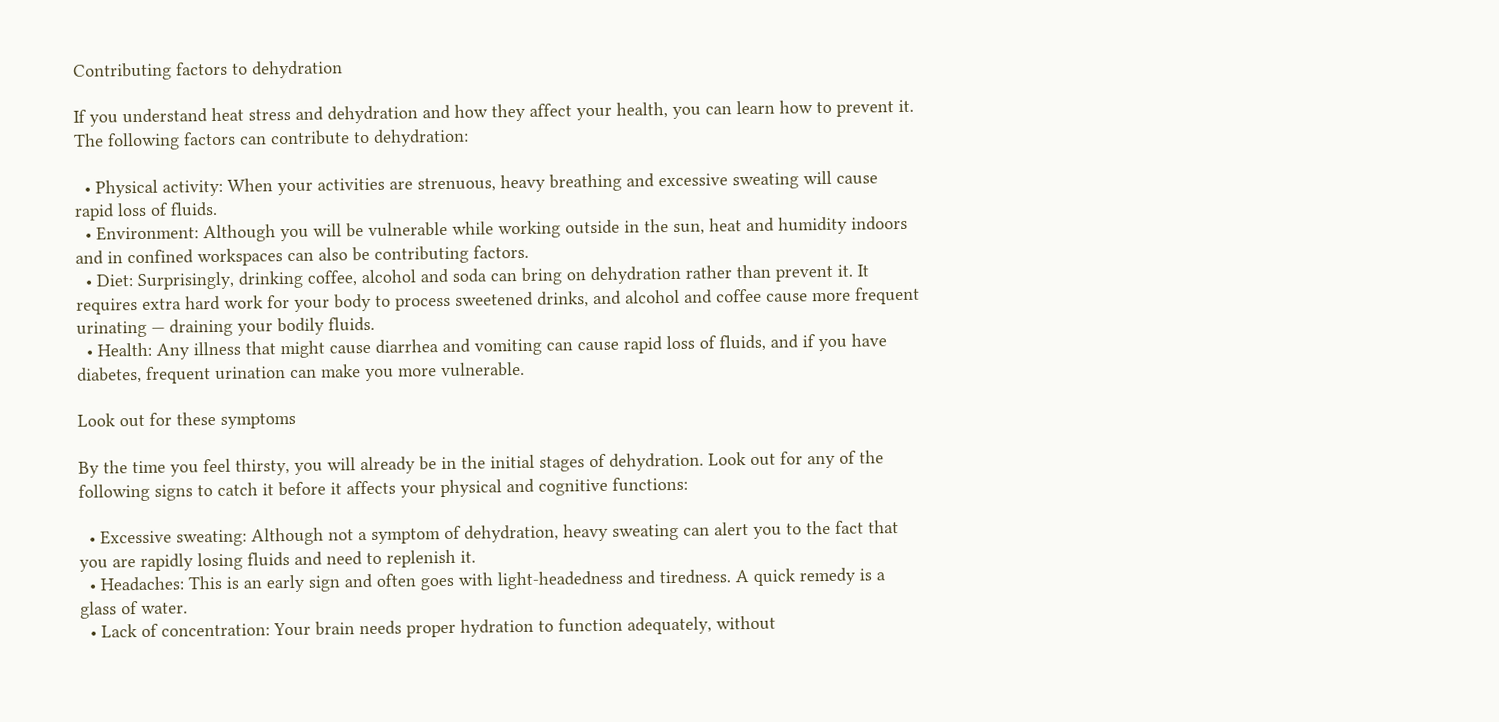Contributing factors to dehydration

If you understand heat stress and dehydration and how they affect your health, you can learn how to prevent it. The following factors can contribute to dehydration:

  • Physical activity: When your activities are strenuous, heavy breathing and excessive sweating will cause rapid loss of fluids.
  • Environment: Although you will be vulnerable while working outside in the sun, heat and humidity indoors and in confined workspaces can also be contributing factors.
  • Diet: Surprisingly, drinking coffee, alcohol and soda can bring on dehydration rather than prevent it. It requires extra hard work for your body to process sweetened drinks, and alcohol and coffee cause more frequent urinating — draining your bodily fluids.
  • Health: Any illness that might cause diarrhea and vomiting can cause rapid loss of fluids, and if you have diabetes, frequent urination can make you more vulnerable.

Look out for these symptoms

By the time you feel thirsty, you will already be in the initial stages of dehydration. Look out for any of the following signs to catch it before it affects your physical and cognitive functions:

  • Excessive sweating: Although not a symptom of dehydration, heavy sweating can alert you to the fact that you are rapidly losing fluids and need to replenish it.
  • Headaches: This is an early sign and often goes with light-headedness and tiredness. A quick remedy is a glass of water.
  • Lack of concentration: Your brain needs proper hydration to function adequately, without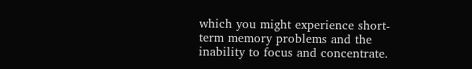which you might experience short-term memory problems and the inability to focus and concentrate.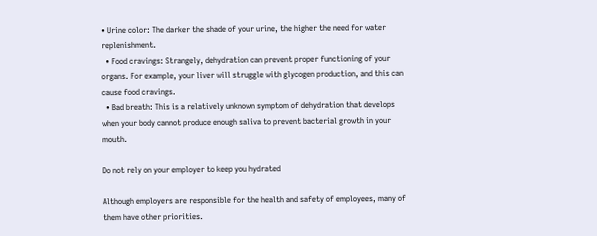• Urine color: The darker the shade of your urine, the higher the need for water replenishment.
  • Food cravings: Strangely, dehydration can prevent proper functioning of your organs. For example, your liver will struggle with glycogen production, and this can cause food cravings.
  • Bad breath: This is a relatively unknown symptom of dehydration that develops when your body cannot produce enough saliva to prevent bacterial growth in your mouth.

Do not rely on your employer to keep you hydrated

Although employers are responsible for the health and safety of employees, many of them have other priorities.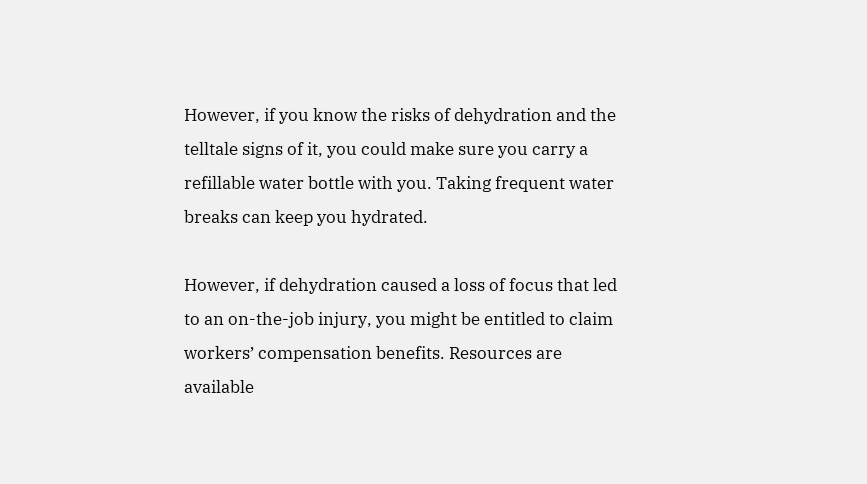However, if you know the risks of dehydration and the telltale signs of it, you could make sure you carry a refillable water bottle with you. Taking frequent water breaks can keep you hydrated.

However, if dehydration caused a loss of focus that led to an on-the-job injury, you might be entitled to claim workers’ compensation benefits. Resources are available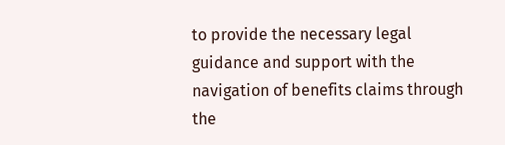to provide the necessary legal guidance and support with the navigation of benefits claims through the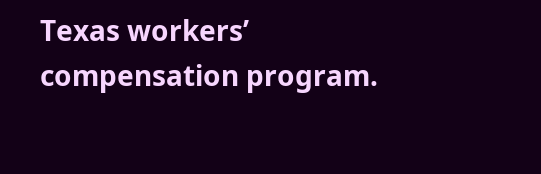Texas workers’ compensation program.